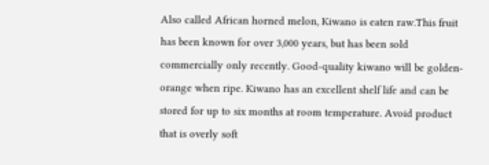Also called African horned melon, Kiwano is eaten raw.This fruit has been known for over 3,000 years, but has been sold commercially only recently. Good-quality kiwano will be golden-orange when ripe. Kiwano has an excellent shelf life and can be stored for up to six months at room temperature. Avoid product that is overly soft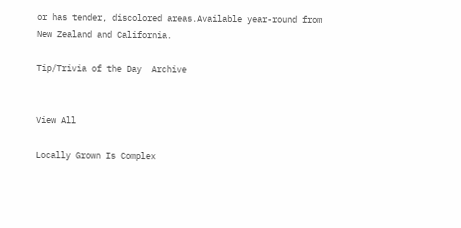or has tender, discolored areas.Available year-round from New Zealand and California.

Tip/Trivia of the Day  Archive


View All

Locally Grown Is Complex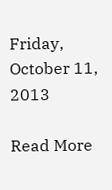Friday, October 11, 2013

Read More